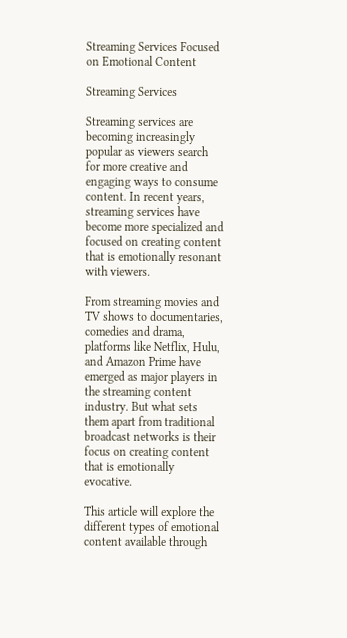Streaming Services Focused on Emotional Content

Streaming Services

Streaming services are becoming increasingly popular as viewers search for more creative and engaging ways to consume content. In recent years, streaming services have become more specialized and focused on creating content that is emotionally resonant with viewers.

From streaming movies and TV shows to documentaries, comedies and drama, platforms like Netflix, Hulu, and Amazon Prime have emerged as major players in the streaming content industry. But what sets them apart from traditional broadcast networks is their focus on creating content that is emotionally evocative.

This article will explore the different types of emotional content available through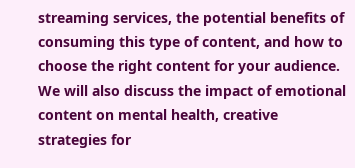streaming services, the potential benefits of consuming this type of content, and how to choose the right content for your audience. We will also discuss the impact of emotional content on mental health, creative strategies for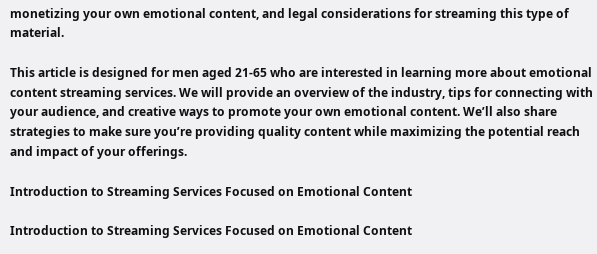monetizing your own emotional content, and legal considerations for streaming this type of material.

This article is designed for men aged 21-65 who are interested in learning more about emotional content streaming services. We will provide an overview of the industry, tips for connecting with your audience, and creative ways to promote your own emotional content. We’ll also share strategies to make sure you’re providing quality content while maximizing the potential reach and impact of your offerings.

Introduction to Streaming Services Focused on Emotional Content

Introduction to Streaming Services Focused on Emotional Content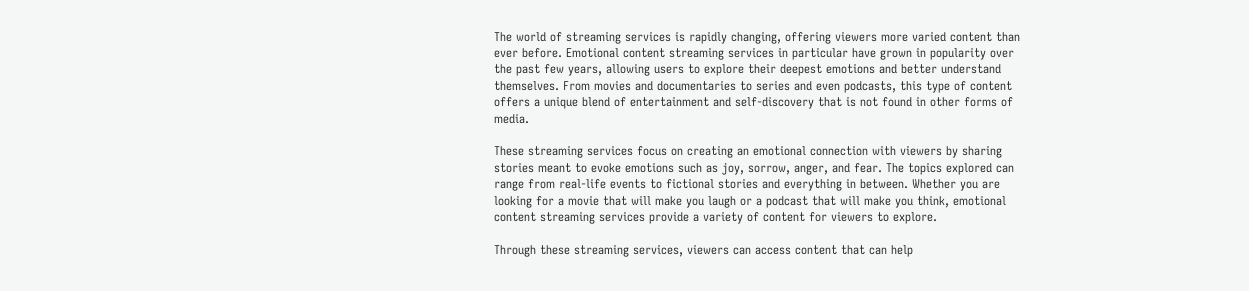The world of streaming services is rapidly changing, offering viewers more varied content than ever before. Emotional content streaming services in particular have grown in popularity over the past few years, allowing users to explore their deepest emotions and better understand themselves. From movies and documentaries to series and even podcasts, this type of content offers a unique blend of entertainment and self-discovery that is not found in other forms of media.

These streaming services focus on creating an emotional connection with viewers by sharing stories meant to evoke emotions such as joy, sorrow, anger, and fear. The topics explored can range from real-life events to fictional stories and everything in between. Whether you are looking for a movie that will make you laugh or a podcast that will make you think, emotional content streaming services provide a variety of content for viewers to explore.

Through these streaming services, viewers can access content that can help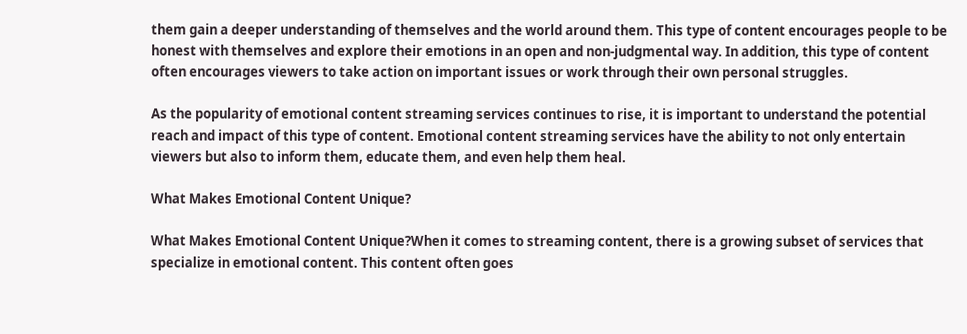them gain a deeper understanding of themselves and the world around them. This type of content encourages people to be honest with themselves and explore their emotions in an open and non-judgmental way. In addition, this type of content often encourages viewers to take action on important issues or work through their own personal struggles.

As the popularity of emotional content streaming services continues to rise, it is important to understand the potential reach and impact of this type of content. Emotional content streaming services have the ability to not only entertain viewers but also to inform them, educate them, and even help them heal.

What Makes Emotional Content Unique?

What Makes Emotional Content Unique?When it comes to streaming content, there is a growing subset of services that specialize in emotional content. This content often goes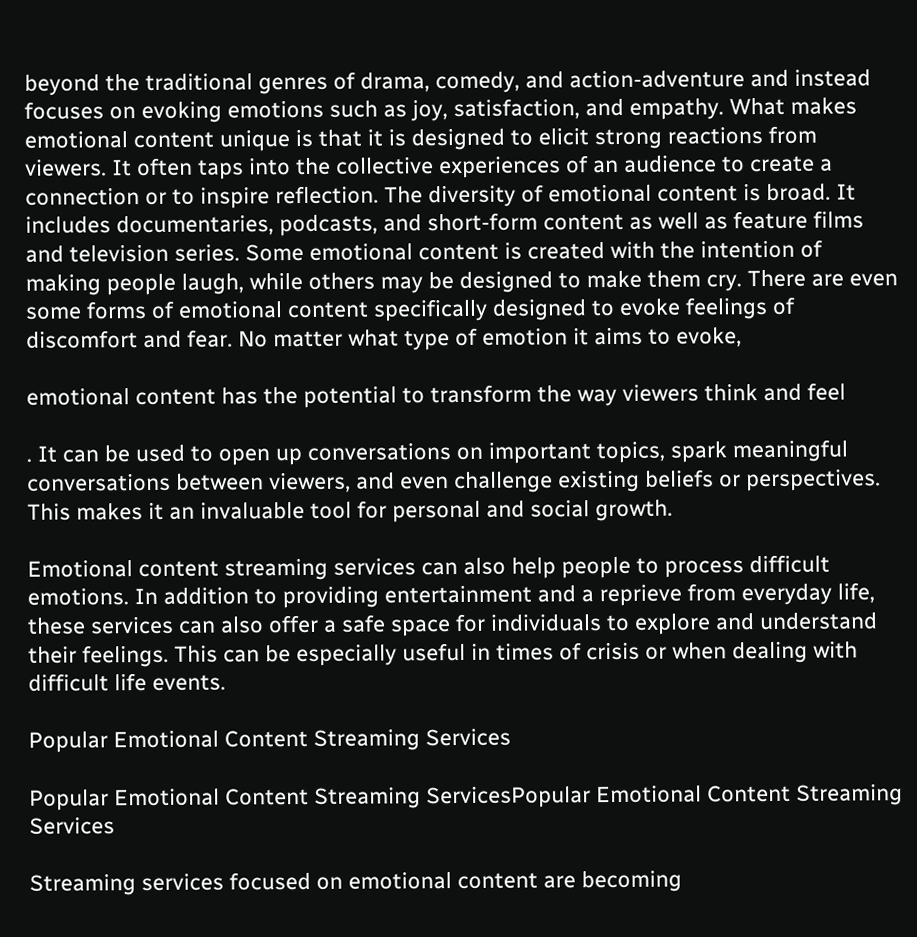beyond the traditional genres of drama, comedy, and action-adventure and instead focuses on evoking emotions such as joy, satisfaction, and empathy. What makes emotional content unique is that it is designed to elicit strong reactions from viewers. It often taps into the collective experiences of an audience to create a connection or to inspire reflection. The diversity of emotional content is broad. It includes documentaries, podcasts, and short-form content as well as feature films and television series. Some emotional content is created with the intention of making people laugh, while others may be designed to make them cry. There are even some forms of emotional content specifically designed to evoke feelings of discomfort and fear. No matter what type of emotion it aims to evoke,

emotional content has the potential to transform the way viewers think and feel

. It can be used to open up conversations on important topics, spark meaningful conversations between viewers, and even challenge existing beliefs or perspectives. This makes it an invaluable tool for personal and social growth.

Emotional content streaming services can also help people to process difficult emotions. In addition to providing entertainment and a reprieve from everyday life, these services can also offer a safe space for individuals to explore and understand their feelings. This can be especially useful in times of crisis or when dealing with difficult life events.

Popular Emotional Content Streaming Services

Popular Emotional Content Streaming ServicesPopular Emotional Content Streaming Services

Streaming services focused on emotional content are becoming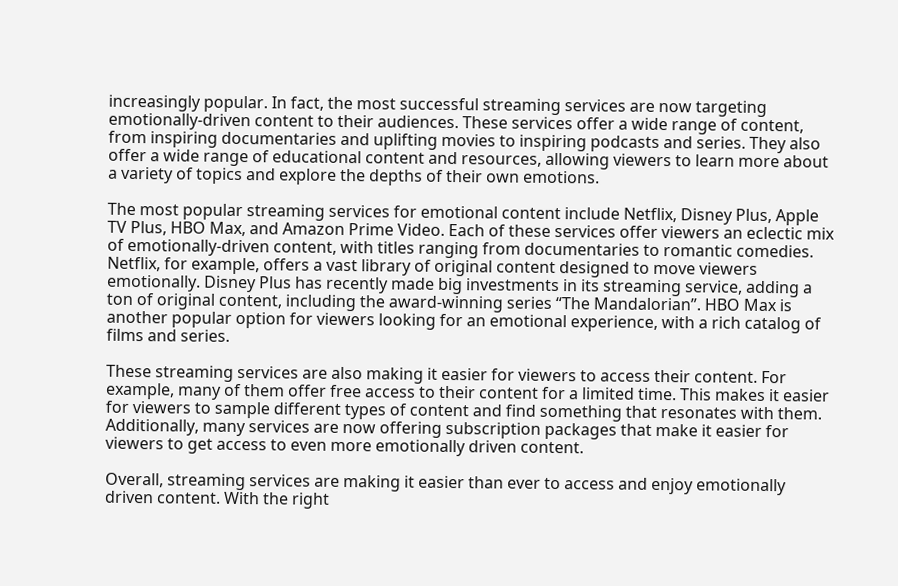increasingly popular. In fact, the most successful streaming services are now targeting emotionally-driven content to their audiences. These services offer a wide range of content, from inspiring documentaries and uplifting movies to inspiring podcasts and series. They also offer a wide range of educational content and resources, allowing viewers to learn more about a variety of topics and explore the depths of their own emotions.

The most popular streaming services for emotional content include Netflix, Disney Plus, Apple TV Plus, HBO Max, and Amazon Prime Video. Each of these services offer viewers an eclectic mix of emotionally-driven content, with titles ranging from documentaries to romantic comedies. Netflix, for example, offers a vast library of original content designed to move viewers emotionally. Disney Plus has recently made big investments in its streaming service, adding a ton of original content, including the award-winning series “The Mandalorian”. HBO Max is another popular option for viewers looking for an emotional experience, with a rich catalog of films and series.

These streaming services are also making it easier for viewers to access their content. For example, many of them offer free access to their content for a limited time. This makes it easier for viewers to sample different types of content and find something that resonates with them. Additionally, many services are now offering subscription packages that make it easier for viewers to get access to even more emotionally driven content.

Overall, streaming services are making it easier than ever to access and enjoy emotionally driven content. With the right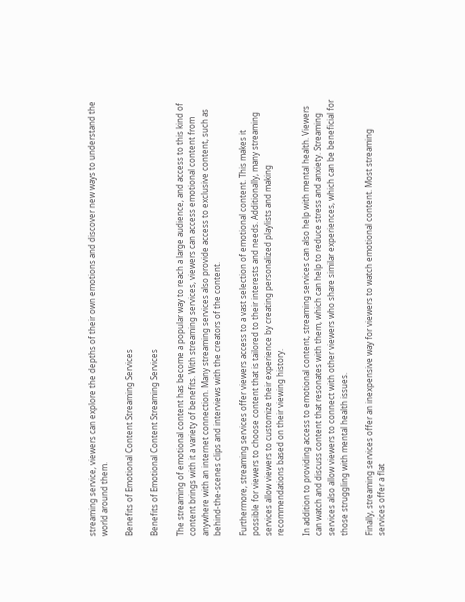streaming service, viewers can explore the depths of their own emotions and discover new ways to understand the world around them.

Benefits of Emotional Content Streaming Services

Benefits of Emotional Content Streaming Services

The streaming of emotional content has become a popular way to reach a large audience, and access to this kind of content brings with it a variety of benefits. With streaming services, viewers can access emotional content from anywhere with an internet connection. Many streaming services also provide access to exclusive content, such as behind-the-scenes clips and interviews with the creators of the content.

Furthermore, streaming services offer viewers access to a vast selection of emotional content. This makes it possible for viewers to choose content that is tailored to their interests and needs. Additionally, many streaming services allow viewers to customize their experience by creating personalized playlists and making recommendations based on their viewing history.

In addition to providing access to emotional content, streaming services can also help with mental health. Viewers can watch and discuss content that resonates with them, which can help to reduce stress and anxiety. Streaming services also allow viewers to connect with other viewers who share similar experiences, which can be beneficial for those struggling with mental health issues.

Finally, streaming services offer an inexpensive way for viewers to watch emotional content. Most streaming services offer a flat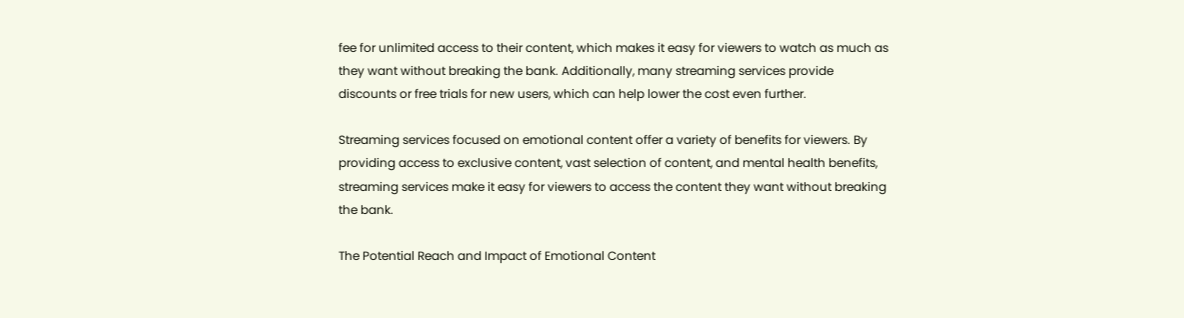fee for unlimited access to their content, which makes it easy for viewers to watch as much as they want without breaking the bank. Additionally, many streaming services provide discounts or free trials for new users, which can help lower the cost even further.

Streaming services focused on emotional content offer a variety of benefits for viewers. By providing access to exclusive content, vast selection of content, and mental health benefits, streaming services make it easy for viewers to access the content they want without breaking the bank.

The Potential Reach and Impact of Emotional Content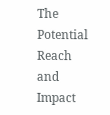The Potential Reach and Impact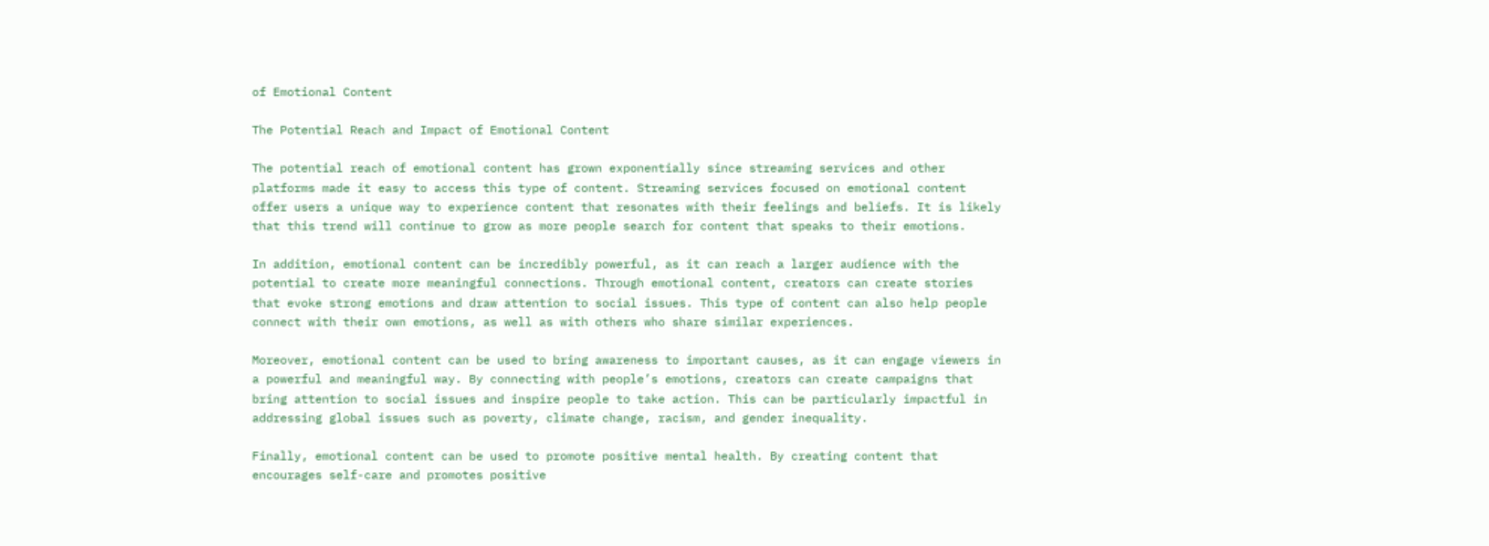of Emotional Content

The Potential Reach and Impact of Emotional Content

The potential reach of emotional content has grown exponentially since streaming services and other platforms made it easy to access this type of content. Streaming services focused on emotional content offer users a unique way to experience content that resonates with their feelings and beliefs. It is likely that this trend will continue to grow as more people search for content that speaks to their emotions.

In addition, emotional content can be incredibly powerful, as it can reach a larger audience with the potential to create more meaningful connections. Through emotional content, creators can create stories that evoke strong emotions and draw attention to social issues. This type of content can also help people connect with their own emotions, as well as with others who share similar experiences.

Moreover, emotional content can be used to bring awareness to important causes, as it can engage viewers in a powerful and meaningful way. By connecting with people’s emotions, creators can create campaigns that bring attention to social issues and inspire people to take action. This can be particularly impactful in addressing global issues such as poverty, climate change, racism, and gender inequality.

Finally, emotional content can be used to promote positive mental health. By creating content that encourages self-care and promotes positive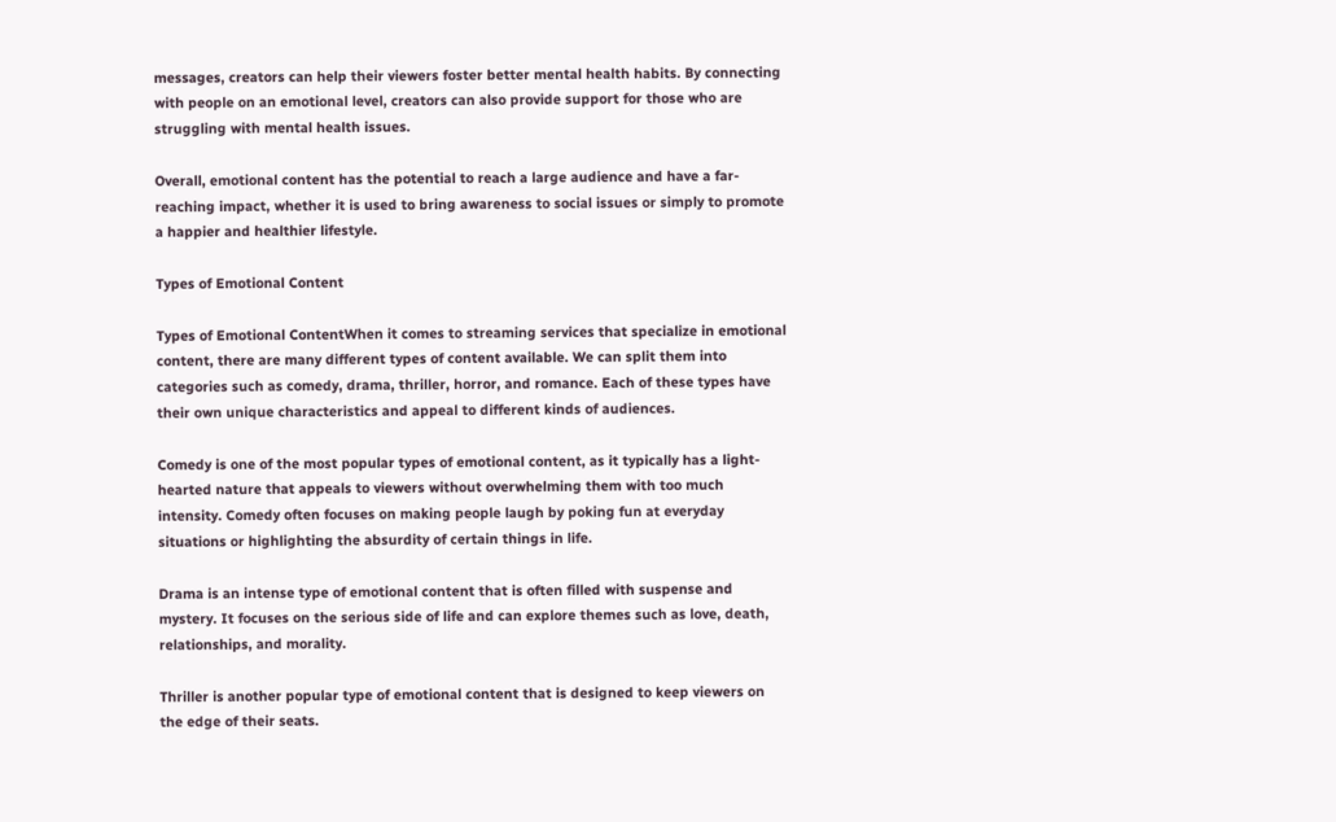messages, creators can help their viewers foster better mental health habits. By connecting with people on an emotional level, creators can also provide support for those who are struggling with mental health issues.

Overall, emotional content has the potential to reach a large audience and have a far-reaching impact, whether it is used to bring awareness to social issues or simply to promote a happier and healthier lifestyle.

Types of Emotional Content

Types of Emotional ContentWhen it comes to streaming services that specialize in emotional content, there are many different types of content available. We can split them into categories such as comedy, drama, thriller, horror, and romance. Each of these types have their own unique characteristics and appeal to different kinds of audiences.

Comedy is one of the most popular types of emotional content, as it typically has a light-hearted nature that appeals to viewers without overwhelming them with too much intensity. Comedy often focuses on making people laugh by poking fun at everyday situations or highlighting the absurdity of certain things in life.

Drama is an intense type of emotional content that is often filled with suspense and mystery. It focuses on the serious side of life and can explore themes such as love, death, relationships, and morality.

Thriller is another popular type of emotional content that is designed to keep viewers on the edge of their seats.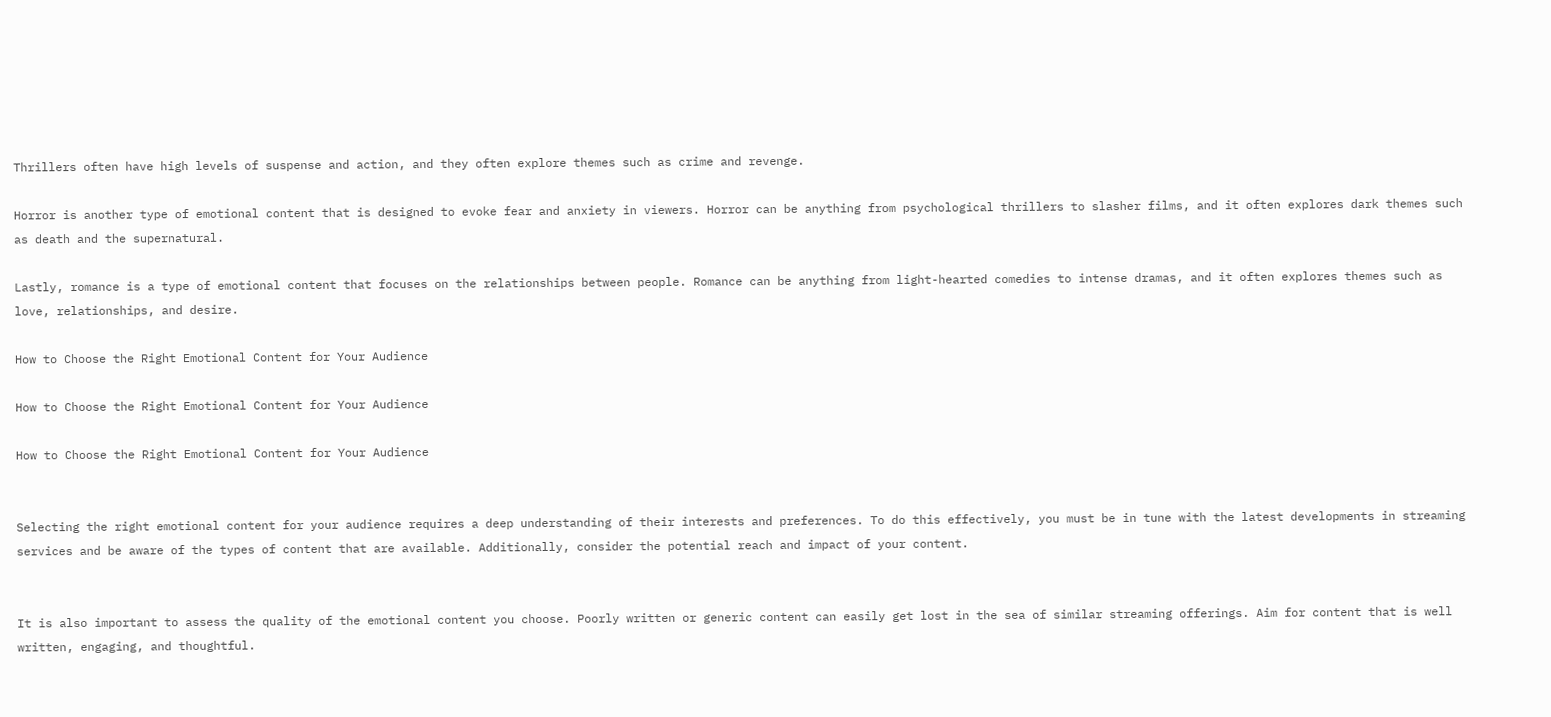Thrillers often have high levels of suspense and action, and they often explore themes such as crime and revenge.

Horror is another type of emotional content that is designed to evoke fear and anxiety in viewers. Horror can be anything from psychological thrillers to slasher films, and it often explores dark themes such as death and the supernatural.

Lastly, romance is a type of emotional content that focuses on the relationships between people. Romance can be anything from light-hearted comedies to intense dramas, and it often explores themes such as love, relationships, and desire.

How to Choose the Right Emotional Content for Your Audience

How to Choose the Right Emotional Content for Your Audience

How to Choose the Right Emotional Content for Your Audience


Selecting the right emotional content for your audience requires a deep understanding of their interests and preferences. To do this effectively, you must be in tune with the latest developments in streaming services and be aware of the types of content that are available. Additionally, consider the potential reach and impact of your content.


It is also important to assess the quality of the emotional content you choose. Poorly written or generic content can easily get lost in the sea of similar streaming offerings. Aim for content that is well written, engaging, and thoughtful.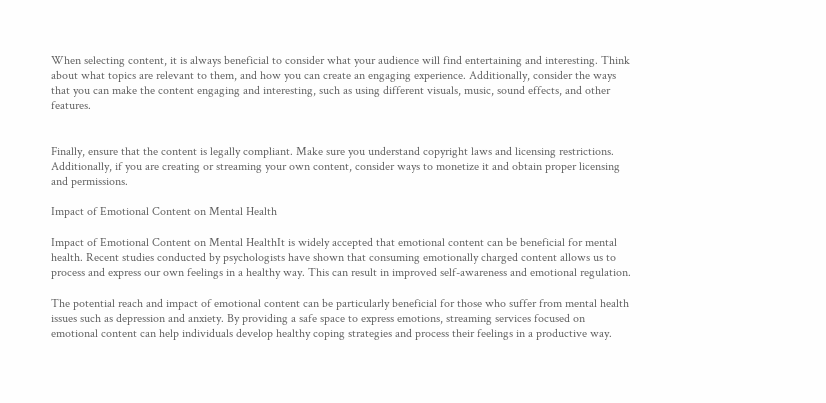When selecting content, it is always beneficial to consider what your audience will find entertaining and interesting. Think about what topics are relevant to them, and how you can create an engaging experience. Additionally, consider the ways that you can make the content engaging and interesting, such as using different visuals, music, sound effects, and other features.


Finally, ensure that the content is legally compliant. Make sure you understand copyright laws and licensing restrictions. Additionally, if you are creating or streaming your own content, consider ways to monetize it and obtain proper licensing and permissions.

Impact of Emotional Content on Mental Health

Impact of Emotional Content on Mental HealthIt is widely accepted that emotional content can be beneficial for mental health. Recent studies conducted by psychologists have shown that consuming emotionally charged content allows us to process and express our own feelings in a healthy way. This can result in improved self-awareness and emotional regulation.

The potential reach and impact of emotional content can be particularly beneficial for those who suffer from mental health issues such as depression and anxiety. By providing a safe space to express emotions, streaming services focused on emotional content can help individuals develop healthy coping strategies and process their feelings in a productive way.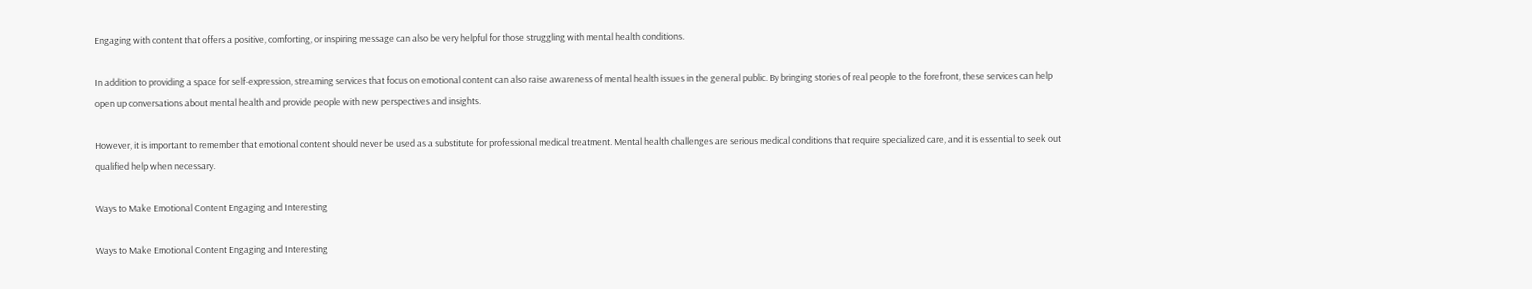Engaging with content that offers a positive, comforting, or inspiring message can also be very helpful for those struggling with mental health conditions.

In addition to providing a space for self-expression, streaming services that focus on emotional content can also raise awareness of mental health issues in the general public. By bringing stories of real people to the forefront, these services can help open up conversations about mental health and provide people with new perspectives and insights.

However, it is important to remember that emotional content should never be used as a substitute for professional medical treatment. Mental health challenges are serious medical conditions that require specialized care, and it is essential to seek out qualified help when necessary.

Ways to Make Emotional Content Engaging and Interesting

Ways to Make Emotional Content Engaging and Interesting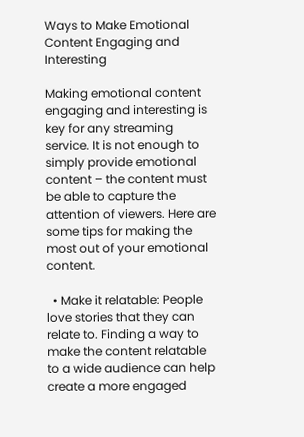Ways to Make Emotional Content Engaging and Interesting

Making emotional content engaging and interesting is key for any streaming service. It is not enough to simply provide emotional content – the content must be able to capture the attention of viewers. Here are some tips for making the most out of your emotional content.

  • Make it relatable: People love stories that they can relate to. Finding a way to make the content relatable to a wide audience can help create a more engaged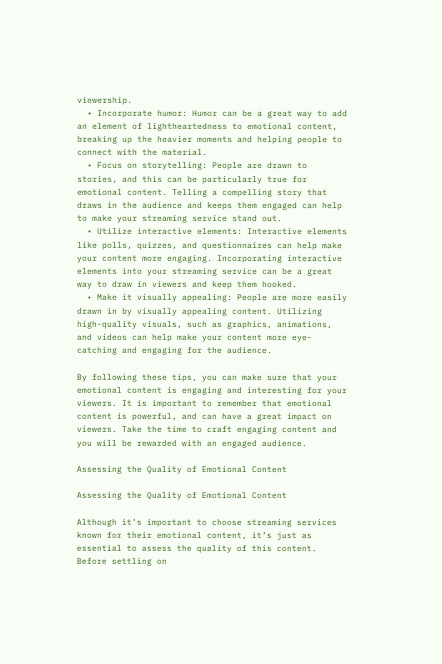viewership.
  • Incorporate humor: Humor can be a great way to add an element of lightheartedness to emotional content, breaking up the heavier moments and helping people to connect with the material.
  • Focus on storytelling: People are drawn to stories, and this can be particularly true for emotional content. Telling a compelling story that draws in the audience and keeps them engaged can help to make your streaming service stand out.
  • Utilize interactive elements: Interactive elements like polls, quizzes, and questionnaires can help make your content more engaging. Incorporating interactive elements into your streaming service can be a great way to draw in viewers and keep them hooked.
  • Make it visually appealing: People are more easily drawn in by visually appealing content. Utilizing high-quality visuals, such as graphics, animations, and videos can help make your content more eye-catching and engaging for the audience.

By following these tips, you can make sure that your emotional content is engaging and interesting for your viewers. It is important to remember that emotional content is powerful, and can have a great impact on viewers. Take the time to craft engaging content and you will be rewarded with an engaged audience.

Assessing the Quality of Emotional Content

Assessing the Quality of Emotional Content

Although it’s important to choose streaming services known for their emotional content, it’s just as essential to assess the quality of this content. Before settling on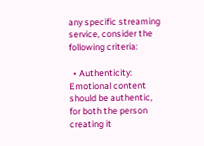any specific streaming service, consider the following criteria:

  • Authenticity: Emotional content should be authentic, for both the person creating it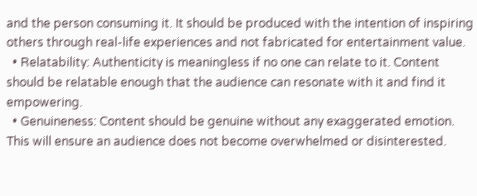and the person consuming it. It should be produced with the intention of inspiring others through real-life experiences and not fabricated for entertainment value.
  • Relatability: Authenticity is meaningless if no one can relate to it. Content should be relatable enough that the audience can resonate with it and find it empowering.
  • Genuineness: Content should be genuine without any exaggerated emotion. This will ensure an audience does not become overwhelmed or disinterested.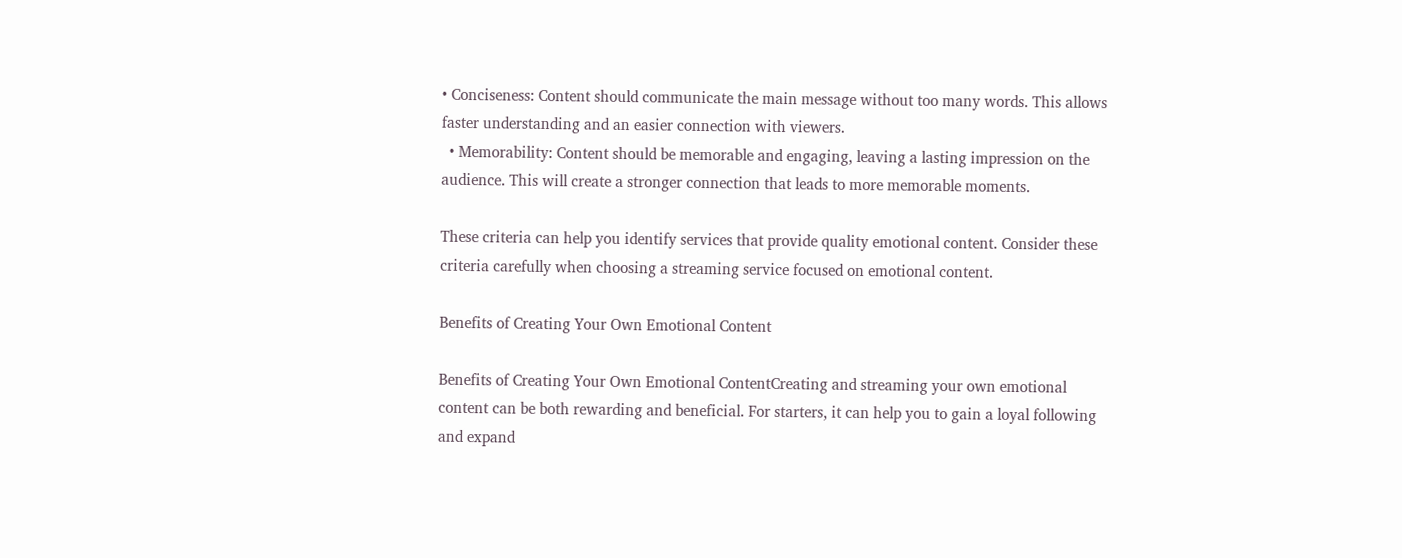• Conciseness: Content should communicate the main message without too many words. This allows faster understanding and an easier connection with viewers.
  • Memorability: Content should be memorable and engaging, leaving a lasting impression on the audience. This will create a stronger connection that leads to more memorable moments.

These criteria can help you identify services that provide quality emotional content. Consider these criteria carefully when choosing a streaming service focused on emotional content.

Benefits of Creating Your Own Emotional Content

Benefits of Creating Your Own Emotional ContentCreating and streaming your own emotional content can be both rewarding and beneficial. For starters, it can help you to gain a loyal following and expand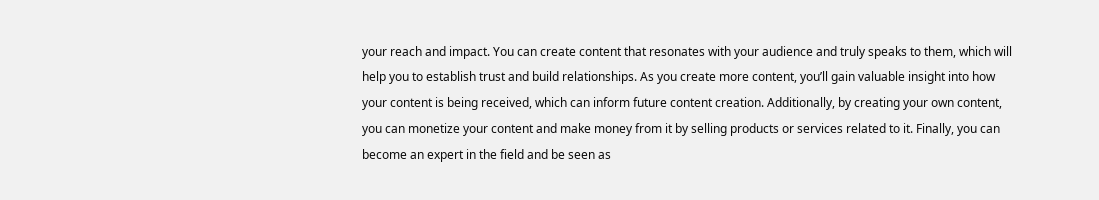your reach and impact. You can create content that resonates with your audience and truly speaks to them, which will help you to establish trust and build relationships. As you create more content, you’ll gain valuable insight into how your content is being received, which can inform future content creation. Additionally, by creating your own content, you can monetize your content and make money from it by selling products or services related to it. Finally, you can become an expert in the field and be seen as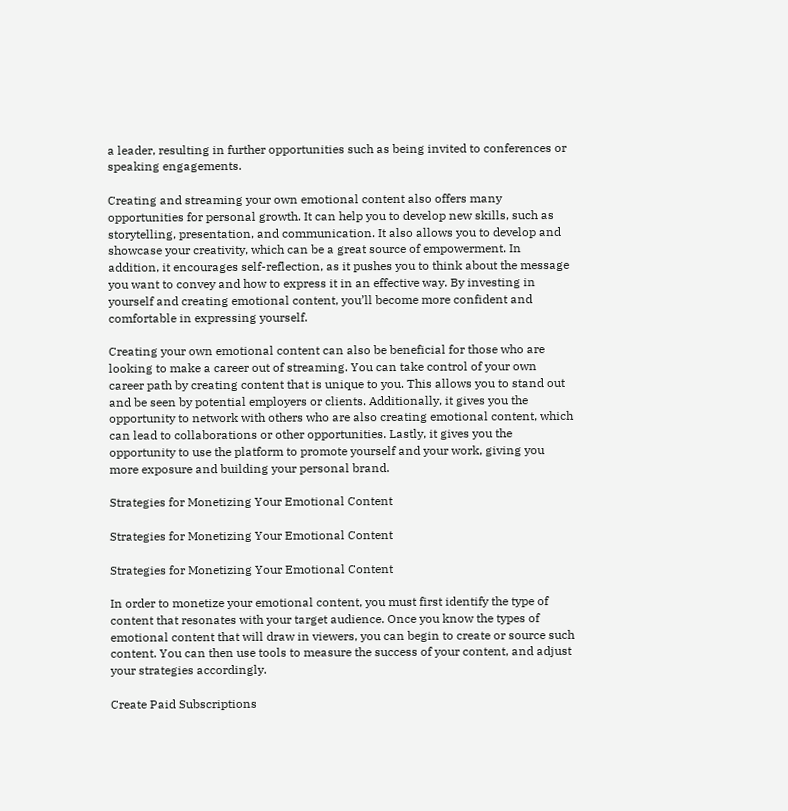a leader, resulting in further opportunities such as being invited to conferences or speaking engagements.

Creating and streaming your own emotional content also offers many opportunities for personal growth. It can help you to develop new skills, such as storytelling, presentation, and communication. It also allows you to develop and showcase your creativity, which can be a great source of empowerment. In addition, it encourages self-reflection, as it pushes you to think about the message you want to convey and how to express it in an effective way. By investing in yourself and creating emotional content, you’ll become more confident and comfortable in expressing yourself.

Creating your own emotional content can also be beneficial for those who are looking to make a career out of streaming. You can take control of your own career path by creating content that is unique to you. This allows you to stand out and be seen by potential employers or clients. Additionally, it gives you the opportunity to network with others who are also creating emotional content, which can lead to collaborations or other opportunities. Lastly, it gives you the opportunity to use the platform to promote yourself and your work, giving you more exposure and building your personal brand.

Strategies for Monetizing Your Emotional Content

Strategies for Monetizing Your Emotional Content

Strategies for Monetizing Your Emotional Content

In order to monetize your emotional content, you must first identify the type of content that resonates with your target audience. Once you know the types of emotional content that will draw in viewers, you can begin to create or source such content. You can then use tools to measure the success of your content, and adjust your strategies accordingly.

Create Paid Subscriptions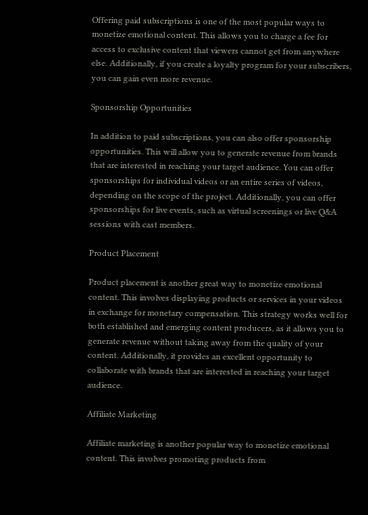Offering paid subscriptions is one of the most popular ways to monetize emotional content. This allows you to charge a fee for access to exclusive content that viewers cannot get from anywhere else. Additionally, if you create a loyalty program for your subscribers, you can gain even more revenue.

Sponsorship Opportunities

In addition to paid subscriptions, you can also offer sponsorship opportunities. This will allow you to generate revenue from brands that are interested in reaching your target audience. You can offer sponsorships for individual videos or an entire series of videos, depending on the scope of the project. Additionally, you can offer sponsorships for live events, such as virtual screenings or live Q&A sessions with cast members.

Product Placement

Product placement is another great way to monetize emotional content. This involves displaying products or services in your videos in exchange for monetary compensation. This strategy works well for both established and emerging content producers, as it allows you to generate revenue without taking away from the quality of your content. Additionally, it provides an excellent opportunity to collaborate with brands that are interested in reaching your target audience.

Affiliate Marketing

Affiliate marketing is another popular way to monetize emotional content. This involves promoting products from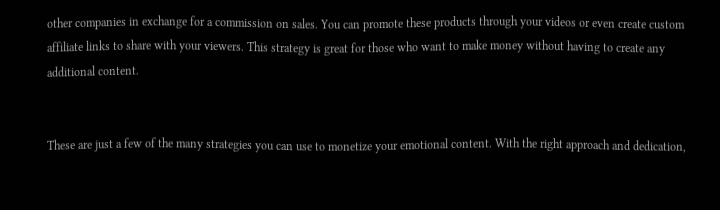other companies in exchange for a commission on sales. You can promote these products through your videos or even create custom affiliate links to share with your viewers. This strategy is great for those who want to make money without having to create any additional content.


These are just a few of the many strategies you can use to monetize your emotional content. With the right approach and dedication,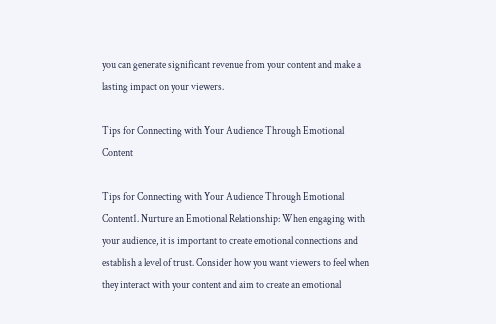you can generate significant revenue from your content and make a lasting impact on your viewers.

Tips for Connecting with Your Audience Through Emotional Content

Tips for Connecting with Your Audience Through Emotional Content1. Nurture an Emotional Relationship: When engaging with your audience, it is important to create emotional connections and establish a level of trust. Consider how you want viewers to feel when they interact with your content and aim to create an emotional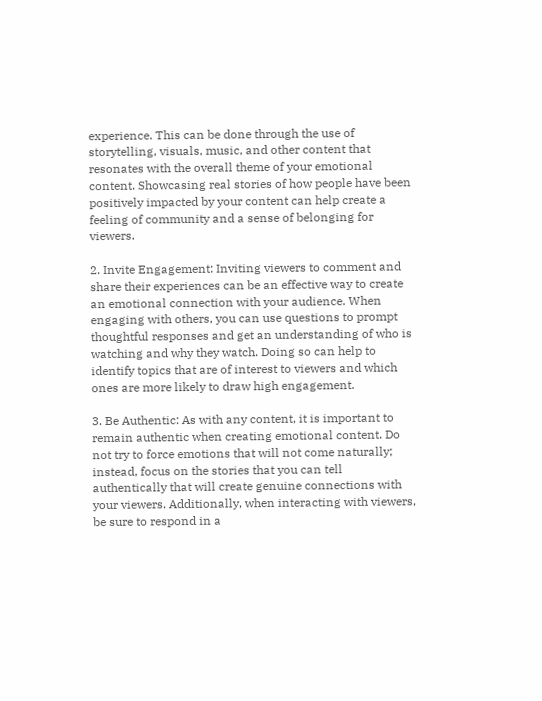experience. This can be done through the use of storytelling, visuals, music, and other content that resonates with the overall theme of your emotional content. Showcasing real stories of how people have been positively impacted by your content can help create a feeling of community and a sense of belonging for viewers.

2. Invite Engagement: Inviting viewers to comment and share their experiences can be an effective way to create an emotional connection with your audience. When engaging with others, you can use questions to prompt thoughtful responses and get an understanding of who is watching and why they watch. Doing so can help to identify topics that are of interest to viewers and which ones are more likely to draw high engagement.

3. Be Authentic: As with any content, it is important to remain authentic when creating emotional content. Do not try to force emotions that will not come naturally; instead, focus on the stories that you can tell authentically that will create genuine connections with your viewers. Additionally, when interacting with viewers, be sure to respond in a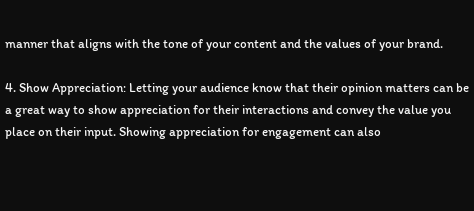manner that aligns with the tone of your content and the values of your brand.

4. Show Appreciation: Letting your audience know that their opinion matters can be a great way to show appreciation for their interactions and convey the value you place on their input. Showing appreciation for engagement can also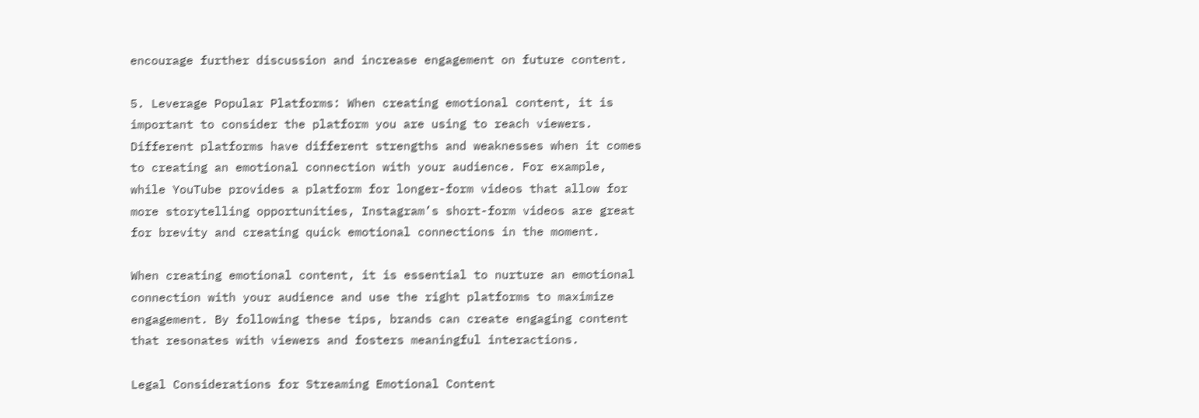encourage further discussion and increase engagement on future content.

5. Leverage Popular Platforms: When creating emotional content, it is important to consider the platform you are using to reach viewers. Different platforms have different strengths and weaknesses when it comes to creating an emotional connection with your audience. For example, while YouTube provides a platform for longer-form videos that allow for more storytelling opportunities, Instagram’s short-form videos are great for brevity and creating quick emotional connections in the moment.

When creating emotional content, it is essential to nurture an emotional connection with your audience and use the right platforms to maximize engagement. By following these tips, brands can create engaging content that resonates with viewers and fosters meaningful interactions.

Legal Considerations for Streaming Emotional Content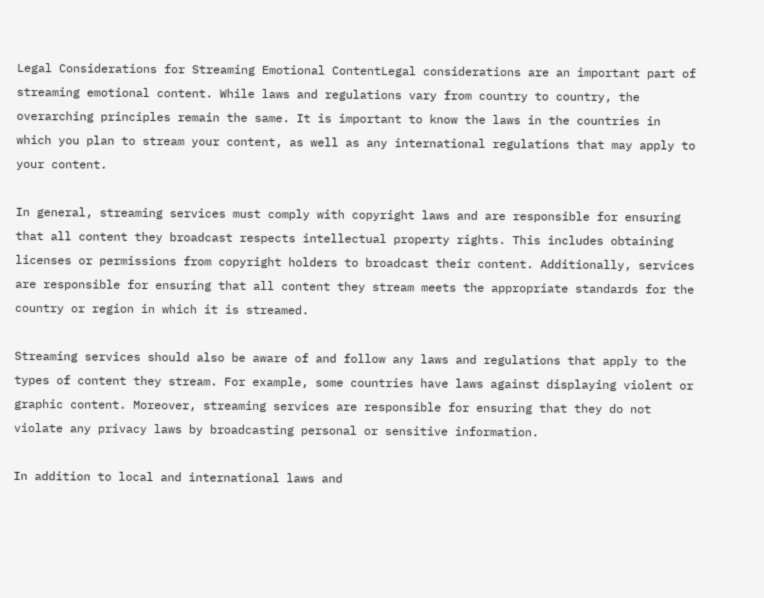Legal Considerations for Streaming Emotional ContentLegal considerations are an important part of streaming emotional content. While laws and regulations vary from country to country, the overarching principles remain the same. It is important to know the laws in the countries in which you plan to stream your content, as well as any international regulations that may apply to your content.

In general, streaming services must comply with copyright laws and are responsible for ensuring that all content they broadcast respects intellectual property rights. This includes obtaining licenses or permissions from copyright holders to broadcast their content. Additionally, services are responsible for ensuring that all content they stream meets the appropriate standards for the country or region in which it is streamed.

Streaming services should also be aware of and follow any laws and regulations that apply to the types of content they stream. For example, some countries have laws against displaying violent or graphic content. Moreover, streaming services are responsible for ensuring that they do not violate any privacy laws by broadcasting personal or sensitive information.

In addition to local and international laws and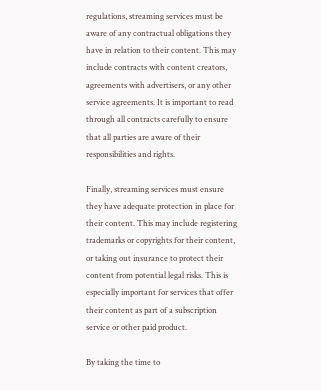regulations, streaming services must be aware of any contractual obligations they have in relation to their content. This may include contracts with content creators, agreements with advertisers, or any other service agreements. It is important to read through all contracts carefully to ensure that all parties are aware of their responsibilities and rights.

Finally, streaming services must ensure they have adequate protection in place for their content. This may include registering trademarks or copyrights for their content, or taking out insurance to protect their content from potential legal risks. This is especially important for services that offer their content as part of a subscription service or other paid product.

By taking the time to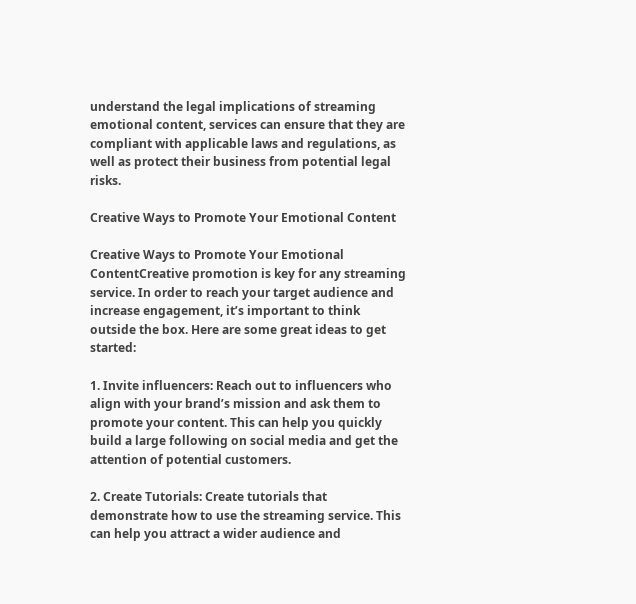understand the legal implications of streaming emotional content, services can ensure that they are compliant with applicable laws and regulations, as well as protect their business from potential legal risks.

Creative Ways to Promote Your Emotional Content

Creative Ways to Promote Your Emotional ContentCreative promotion is key for any streaming service. In order to reach your target audience and increase engagement, it’s important to think outside the box. Here are some great ideas to get started:

1. Invite influencers: Reach out to influencers who align with your brand’s mission and ask them to promote your content. This can help you quickly build a large following on social media and get the attention of potential customers.

2. Create Tutorials: Create tutorials that demonstrate how to use the streaming service. This can help you attract a wider audience and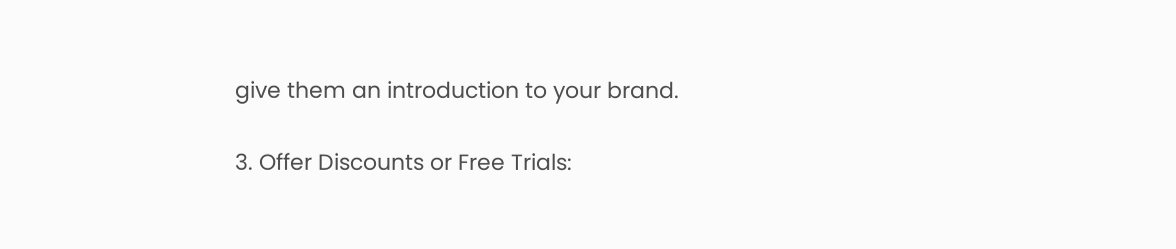give them an introduction to your brand.

3. Offer Discounts or Free Trials: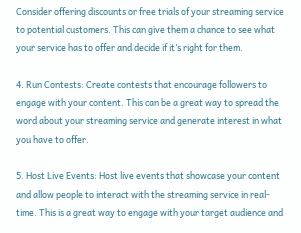Consider offering discounts or free trials of your streaming service to potential customers. This can give them a chance to see what your service has to offer and decide if it’s right for them.

4. Run Contests: Create contests that encourage followers to engage with your content. This can be a great way to spread the word about your streaming service and generate interest in what you have to offer.

5. Host Live Events: Host live events that showcase your content and allow people to interact with the streaming service in real-time. This is a great way to engage with your target audience and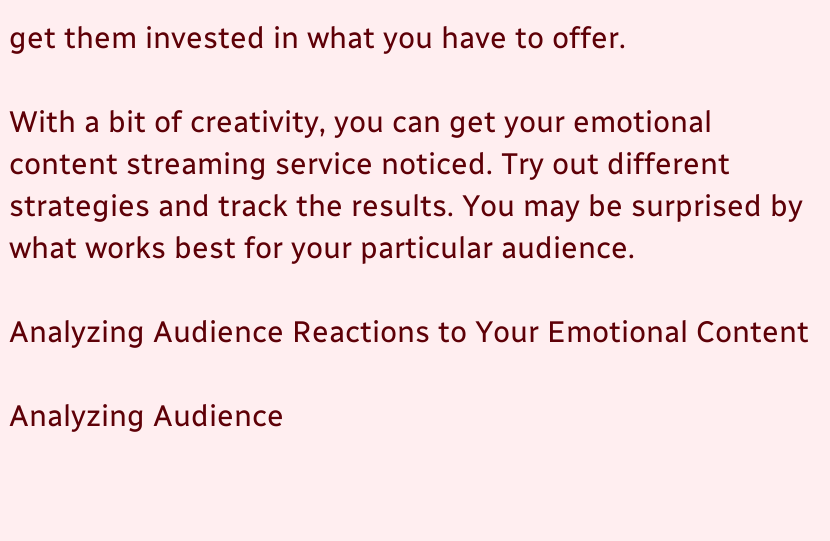get them invested in what you have to offer.

With a bit of creativity, you can get your emotional content streaming service noticed. Try out different strategies and track the results. You may be surprised by what works best for your particular audience.

Analyzing Audience Reactions to Your Emotional Content

Analyzing Audience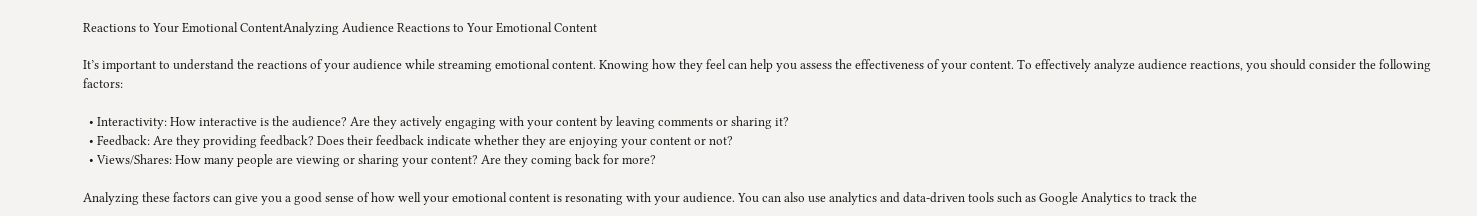Reactions to Your Emotional ContentAnalyzing Audience Reactions to Your Emotional Content

It’s important to understand the reactions of your audience while streaming emotional content. Knowing how they feel can help you assess the effectiveness of your content. To effectively analyze audience reactions, you should consider the following factors:

  • Interactivity: How interactive is the audience? Are they actively engaging with your content by leaving comments or sharing it?
  • Feedback: Are they providing feedback? Does their feedback indicate whether they are enjoying your content or not?
  • Views/Shares: How many people are viewing or sharing your content? Are they coming back for more?

Analyzing these factors can give you a good sense of how well your emotional content is resonating with your audience. You can also use analytics and data-driven tools such as Google Analytics to track the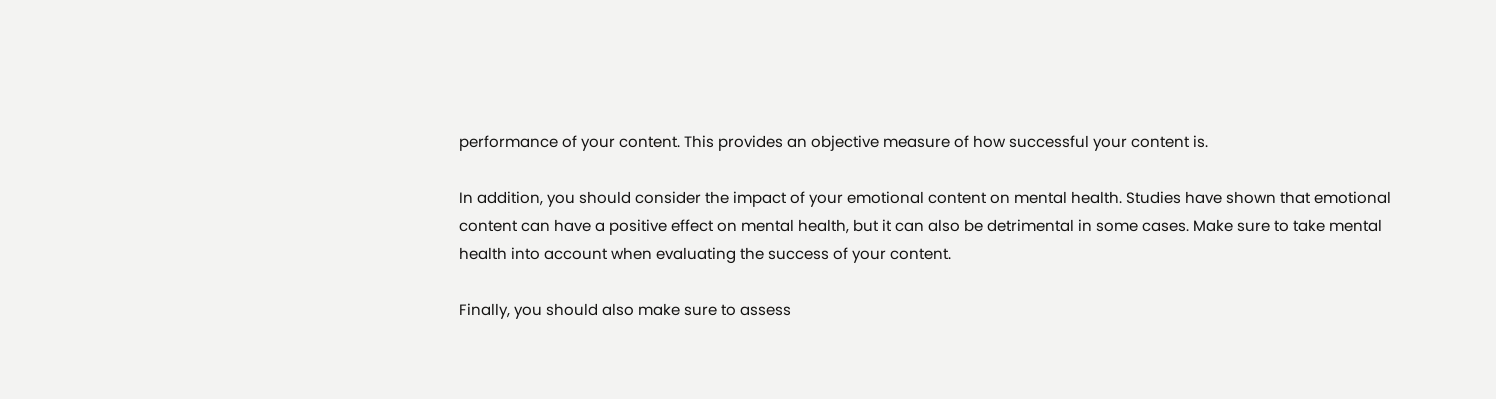performance of your content. This provides an objective measure of how successful your content is.

In addition, you should consider the impact of your emotional content on mental health. Studies have shown that emotional content can have a positive effect on mental health, but it can also be detrimental in some cases. Make sure to take mental health into account when evaluating the success of your content.

Finally, you should also make sure to assess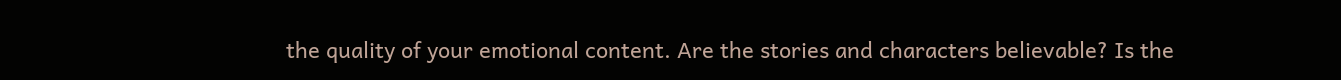the quality of your emotional content. Are the stories and characters believable? Is the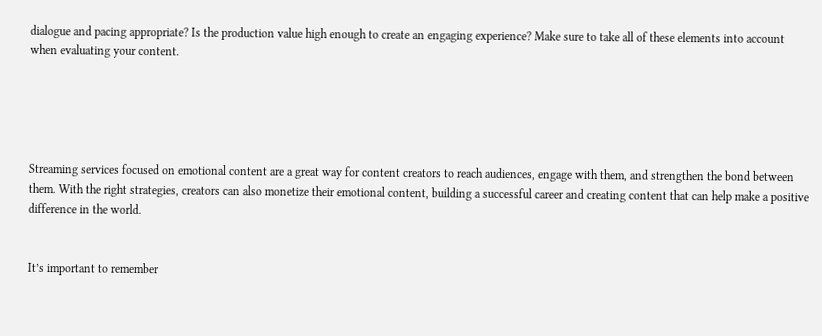dialogue and pacing appropriate? Is the production value high enough to create an engaging experience? Make sure to take all of these elements into account when evaluating your content.





Streaming services focused on emotional content are a great way for content creators to reach audiences, engage with them, and strengthen the bond between them. With the right strategies, creators can also monetize their emotional content, building a successful career and creating content that can help make a positive difference in the world.


It’s important to remember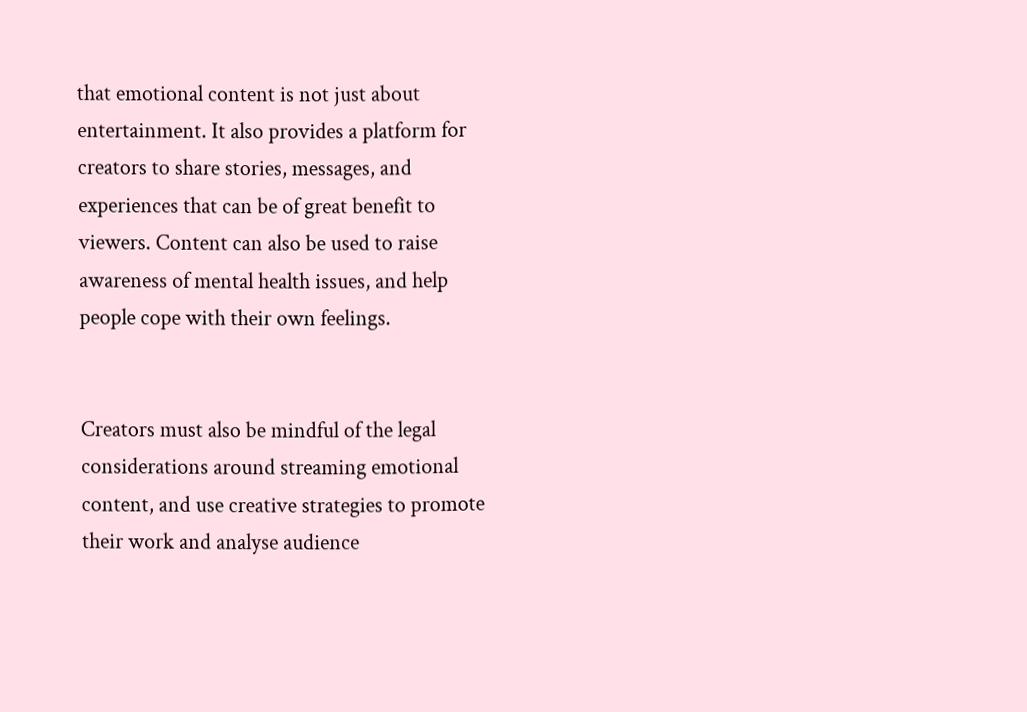that emotional content is not just about entertainment. It also provides a platform for creators to share stories, messages, and experiences that can be of great benefit to viewers. Content can also be used to raise awareness of mental health issues, and help people cope with their own feelings.


Creators must also be mindful of the legal considerations around streaming emotional content, and use creative strategies to promote their work and analyse audience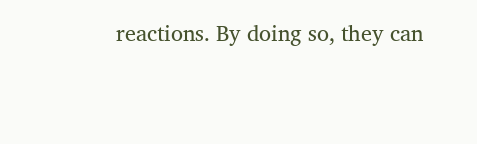reactions. By doing so, they can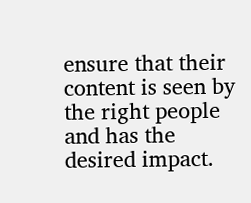ensure that their content is seen by the right people and has the desired impact.